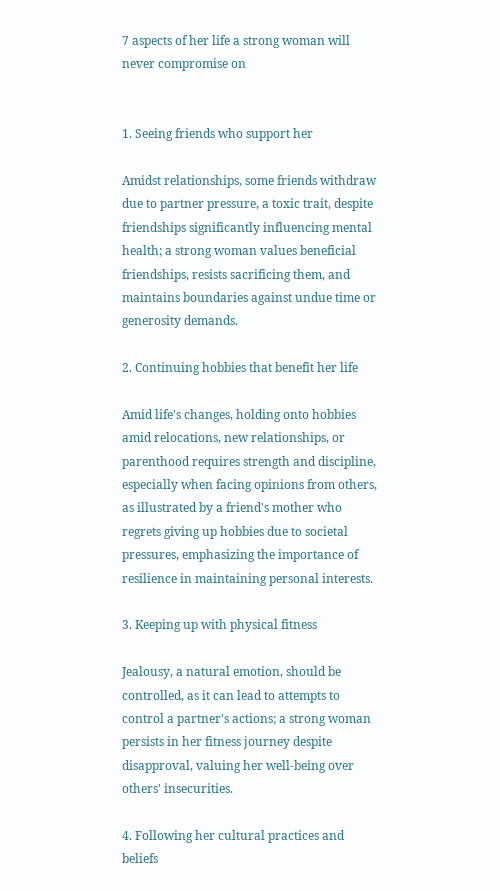7 aspects of her life a strong woman will never compromise on


1. Seeing friends who support her

Amidst relationships, some friends withdraw due to partner pressure, a toxic trait, despite friendships significantly influencing mental health; a strong woman values beneficial friendships, resists sacrificing them, and maintains boundaries against undue time or generosity demands.

2. Continuing hobbies that benefit her life

Amid life's changes, holding onto hobbies amid relocations, new relationships, or parenthood requires strength and discipline, especially when facing opinions from others, as illustrated by a friend's mother who regrets giving up hobbies due to societal pressures, emphasizing the importance of resilience in maintaining personal interests.

3. Keeping up with physical fitness

Jealousy, a natural emotion, should be controlled, as it can lead to attempts to control a partner's actions; a strong woman persists in her fitness journey despite disapproval, valuing her well-being over others' insecurities.

4. Following her cultural practices and beliefs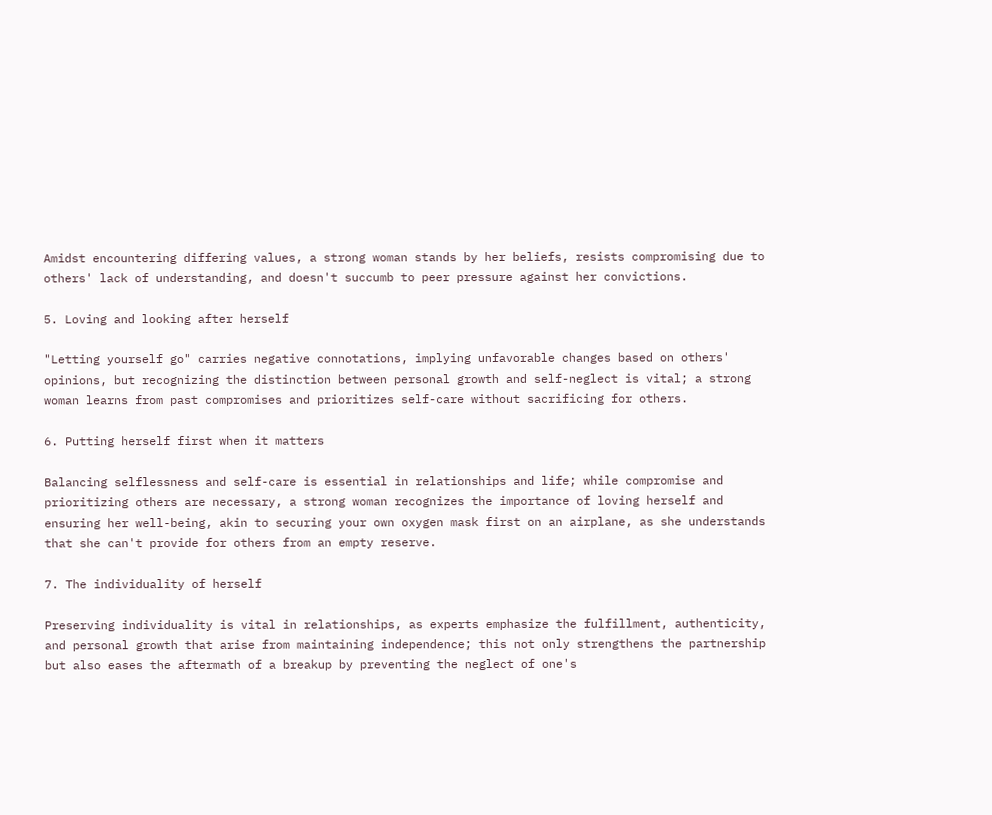Amidst encountering differing values, a strong woman stands by her beliefs, resists compromising due to others' lack of understanding, and doesn't succumb to peer pressure against her convictions.

5. Loving and looking after herself

"Letting yourself go" carries negative connotations, implying unfavorable changes based on others' opinions, but recognizing the distinction between personal growth and self-neglect is vital; a strong woman learns from past compromises and prioritizes self-care without sacrificing for others.

6. Putting herself first when it matters

Balancing selflessness and self-care is essential in relationships and life; while compromise and prioritizing others are necessary, a strong woman recognizes the importance of loving herself and ensuring her well-being, akin to securing your own oxygen mask first on an airplane, as she understands that she can't provide for others from an empty reserve.

7. The individuality of herself

Preserving individuality is vital in relationships, as experts emphasize the fulfillment, authenticity, and personal growth that arise from maintaining independence; this not only strengthens the partnership but also eases the aftermath of a breakup by preventing the neglect of one's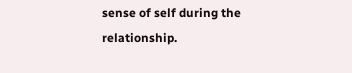sense of self during the relationship.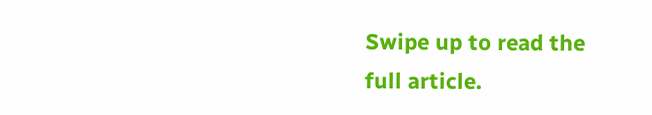Swipe up to read the full article.